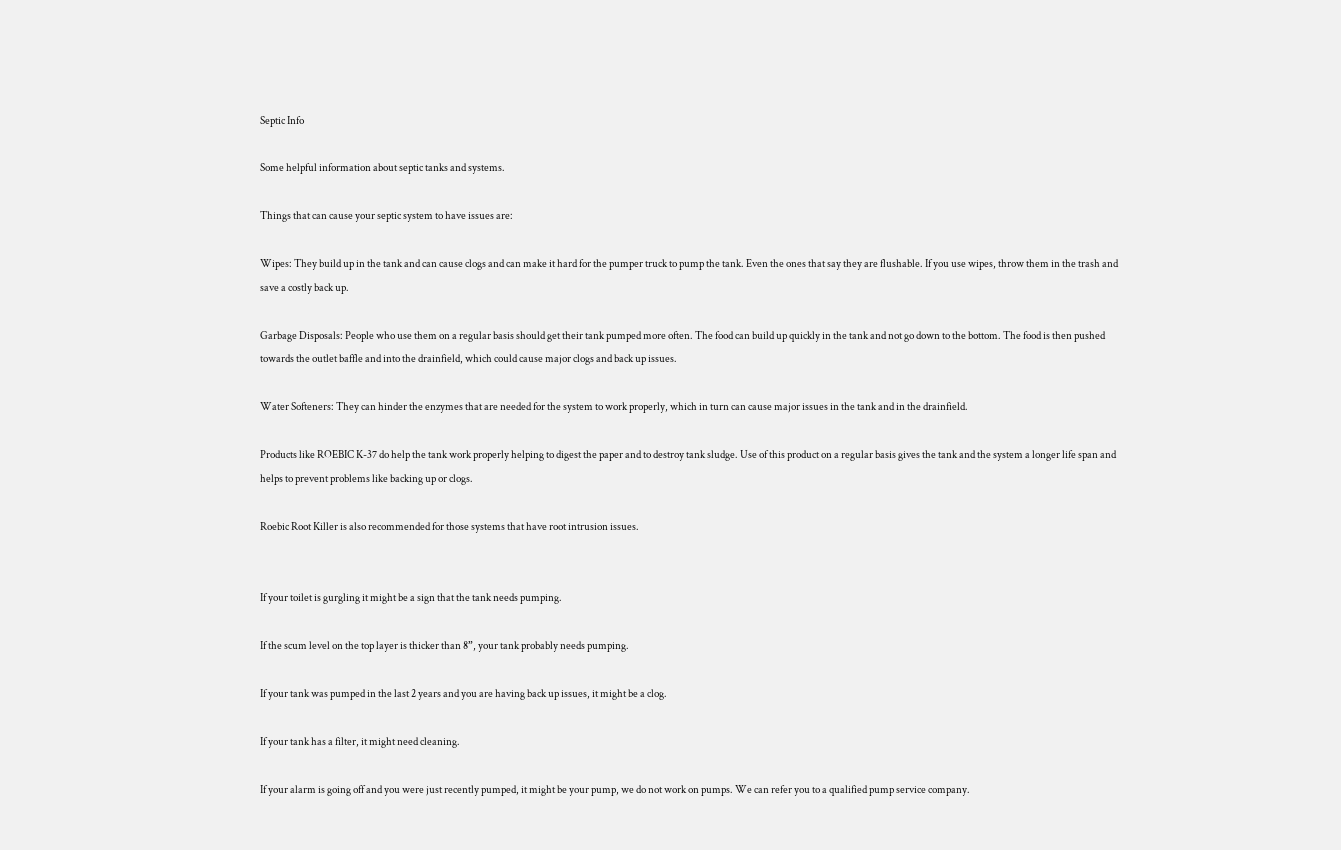Septic Info

Some helpful information about septic tanks and systems.

Things that can cause your septic system to have issues are:

Wipes: They build up in the tank and can cause clogs and can make it hard for the pumper truck to pump the tank. Even the ones that say they are flushable. If you use wipes, throw them in the trash and save a costly back up.

Garbage Disposals: People who use them on a regular basis should get their tank pumped more often. The food can build up quickly in the tank and not go down to the bottom. The food is then pushed towards the outlet baffle and into the drainfield, which could cause major clogs and back up issues.

Water Softeners: They can hinder the enzymes that are needed for the system to work properly, which in turn can cause major issues in the tank and in the drainfield.

Products like ROEBIC K-37 do help the tank work properly helping to digest the paper and to destroy tank sludge. Use of this product on a regular basis gives the tank and the system a longer life span and helps to prevent problems like backing up or clogs.

Roebic Root Killer is also recommended for those systems that have root intrusion issues.


If your toilet is gurgling it might be a sign that the tank needs pumping.

If the scum level on the top layer is thicker than 8”, your tank probably needs pumping.

If your tank was pumped in the last 2 years and you are having back up issues, it might be a clog.

If your tank has a filter, it might need cleaning.

If your alarm is going off and you were just recently pumped, it might be your pump, we do not work on pumps. We can refer you to a qualified pump service company.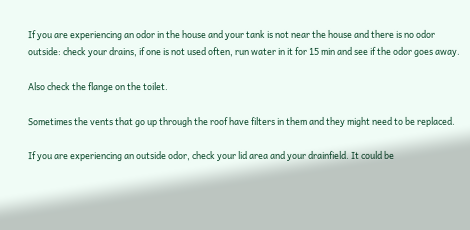If you are experiencing an odor in the house and your tank is not near the house and there is no odor outside: check your drains, if one is not used often, run water in it for 15 min and see if the odor goes away.

Also check the flange on the toilet.

Sometimes the vents that go up through the roof have filters in them and they might need to be replaced.

If you are experiencing an outside odor, check your lid area and your drainfield. It could be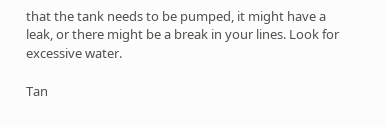that the tank needs to be pumped, it might have a leak, or there might be a break in your lines. Look for excessive water.

Tan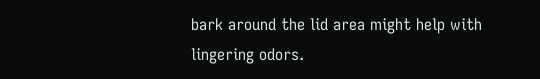bark around the lid area might help with lingering odors.